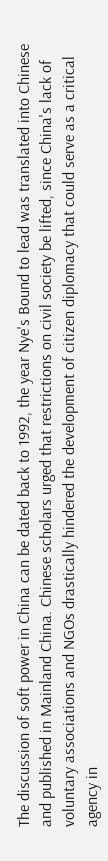The discussion of soft power in China can be dated back to 1992, the year Nye's Bound to lead was translated into Chinese and published in Mainland China. Chinese scholars urged that restrictions on civil society be lifted, since China's lack of voluntary associations and NGOs drastically hindered the development of citizen diplomacy that could serve as a critical agency in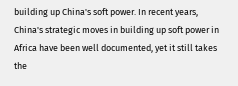building up China's soft power. In recent years, China's strategic moves in building up soft power in Africa have been well documented, yet it still takes the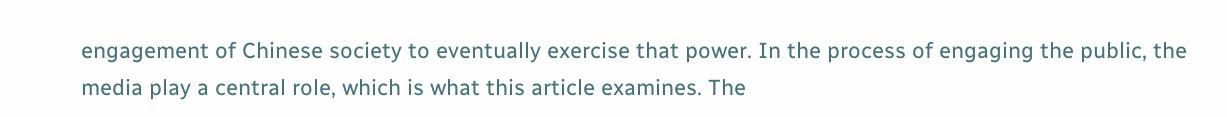engagement of Chinese society to eventually exercise that power. In the process of engaging the public, the media play a central role, which is what this article examines. The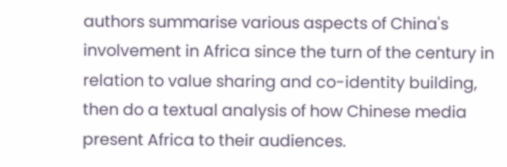authors summarise various aspects of China's involvement in Africa since the turn of the century in relation to value sharing and co-identity building, then do a textual analysis of how Chinese media present Africa to their audiences.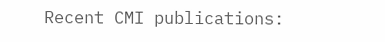Recent CMI publications: